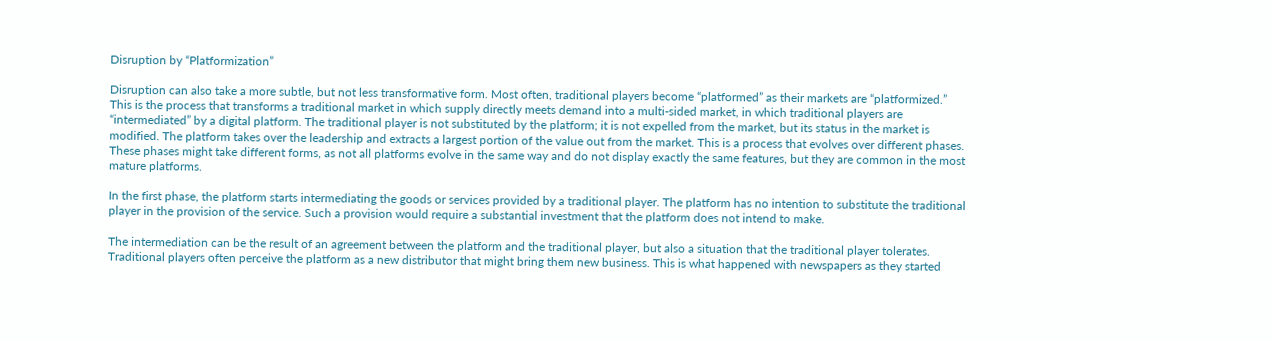Disruption by “Platformization”

Disruption can also take a more subtle, but not less transformative form. Most often, traditional players become “platformed” as their markets are “platformized.” This is the process that transforms a traditional market in which supply directly meets demand into a multi-sided market, in which traditional players are “intermediated” by a digital platform. The traditional player is not substituted by the platform; it is not expelled from the market, but its status in the market is modified. The platform takes over the leadership and extracts a largest portion of the value out from the market. This is a process that evolves over different phases. These phases might take different forms, as not all platforms evolve in the same way and do not display exactly the same features, but they are common in the most mature platforms.

In the first phase, the platform starts intermediating the goods or services provided by a traditional player. The platform has no intention to substitute the traditional player in the provision of the service. Such a provision would require a substantial investment that the platform does not intend to make.

The intermediation can be the result of an agreement between the platform and the traditional player, but also a situation that the traditional player tolerates. Traditional players often perceive the platform as a new distributor that might bring them new business. This is what happened with newspapers as they started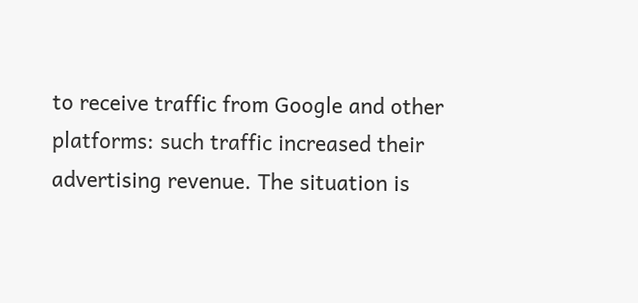to receive traffic from Google and other platforms: such traffic increased their advertising revenue. The situation is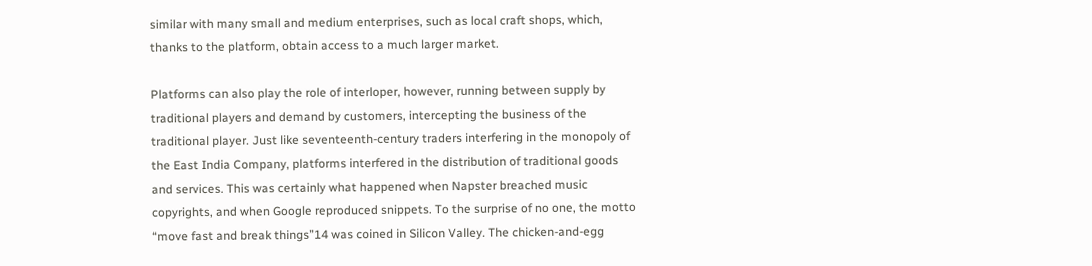similar with many small and medium enterprises, such as local craft shops, which, thanks to the platform, obtain access to a much larger market.

Platforms can also play the role of interloper, however, running between supply by traditional players and demand by customers, intercepting the business of the traditional player. Just like seventeenth-century traders interfering in the monopoly of the East India Company, platforms interfered in the distribution of traditional goods and services. This was certainly what happened when Napster breached music copyrights, and when Google reproduced snippets. To the surprise of no one, the motto “move fast and break things”14 was coined in Silicon Valley. The chicken-and-egg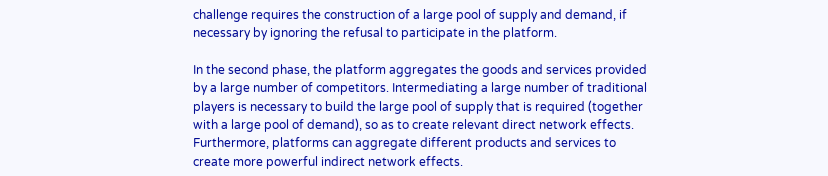challenge requires the construction of a large pool of supply and demand, if necessary by ignoring the refusal to participate in the platform.

In the second phase, the platform aggregates the goods and services provided by a large number of competitors. Intermediating a large number of traditional players is necessary to build the large pool of supply that is required (together with a large pool of demand), so as to create relevant direct network effects. Furthermore, platforms can aggregate different products and services to create more powerful indirect network effects.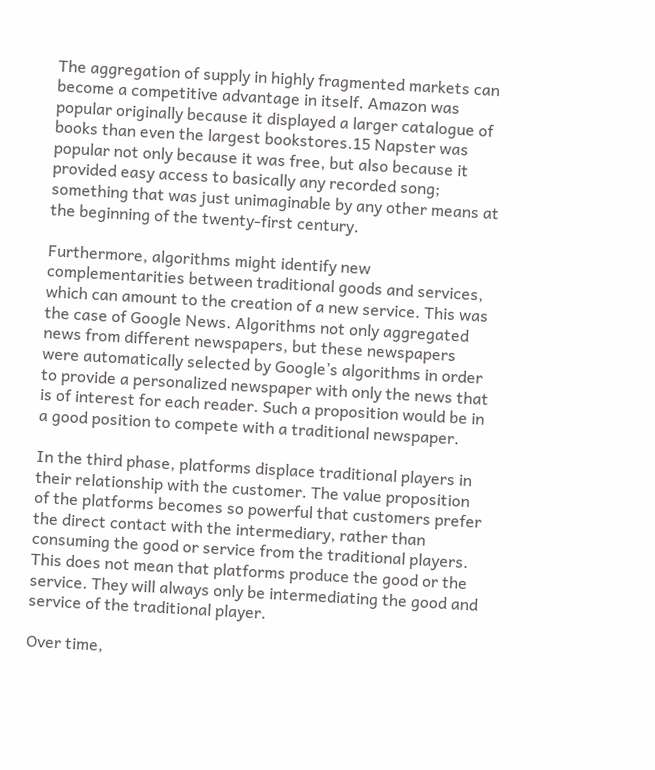The aggregation of supply in highly fragmented markets can become a competitive advantage in itself. Amazon was popular originally because it displayed a larger catalogue of books than even the largest bookstores.15 Napster was popular not only because it was free, but also because it provided easy access to basically any recorded song; something that was just unimaginable by any other means at the beginning of the twenty-first century.

Furthermore, algorithms might identify new complementarities between traditional goods and services, which can amount to the creation of a new service. This was the case of Google News. Algorithms not only aggregated news from different newspapers, but these newspapers were automatically selected by Google’s algorithms in order to provide a personalized newspaper with only the news that is of interest for each reader. Such a proposition would be in a good position to compete with a traditional newspaper.

In the third phase, platforms displace traditional players in their relationship with the customer. The value proposition of the platforms becomes so powerful that customers prefer the direct contact with the intermediary, rather than consuming the good or service from the traditional players. This does not mean that platforms produce the good or the service. They will always only be intermediating the good and service of the traditional player.

Over time,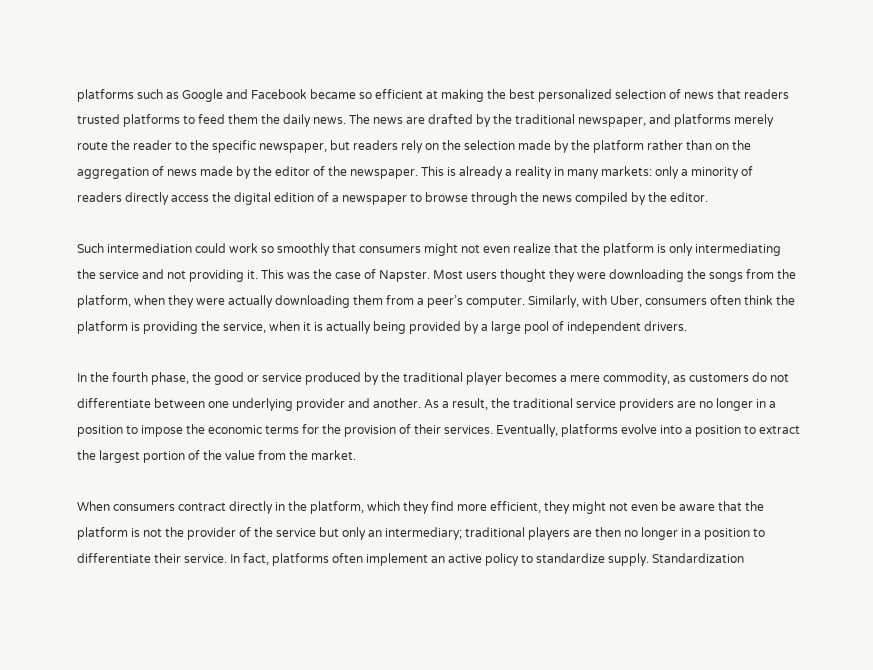platforms such as Google and Facebook became so efficient at making the best personalized selection of news that readers trusted platforms to feed them the daily news. The news are drafted by the traditional newspaper, and platforms merely route the reader to the specific newspaper, but readers rely on the selection made by the platform rather than on the aggregation of news made by the editor of the newspaper. This is already a reality in many markets: only a minority of readers directly access the digital edition of a newspaper to browse through the news compiled by the editor.

Such intermediation could work so smoothly that consumers might not even realize that the platform is only intermediating the service and not providing it. This was the case of Napster. Most users thought they were downloading the songs from the platform, when they were actually downloading them from a peer’s computer. Similarly, with Uber, consumers often think the platform is providing the service, when it is actually being provided by a large pool of independent drivers.

In the fourth phase, the good or service produced by the traditional player becomes a mere commodity, as customers do not differentiate between one underlying provider and another. As a result, the traditional service providers are no longer in a position to impose the economic terms for the provision of their services. Eventually, platforms evolve into a position to extract the largest portion of the value from the market.

When consumers contract directly in the platform, which they find more efficient, they might not even be aware that the platform is not the provider of the service but only an intermediary; traditional players are then no longer in a position to differentiate their service. In fact, platforms often implement an active policy to standardize supply. Standardization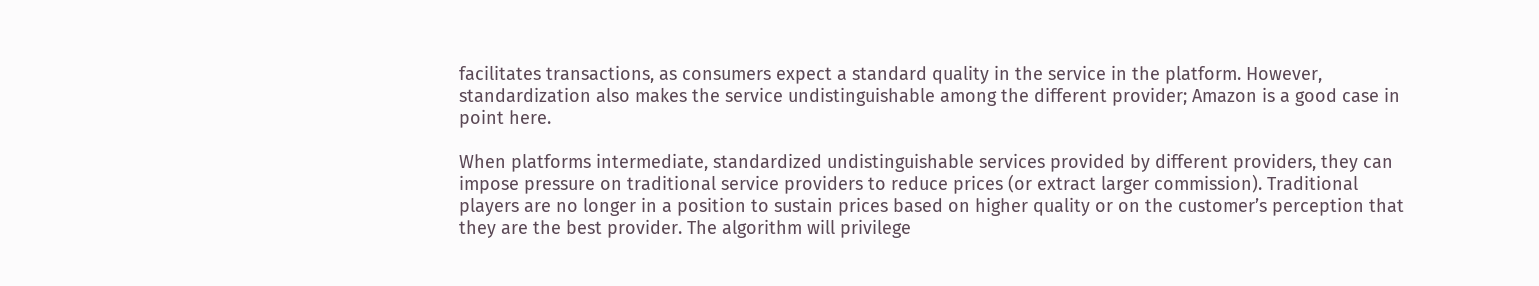facilitates transactions, as consumers expect a standard quality in the service in the platform. However, standardization also makes the service undistinguishable among the different provider; Amazon is a good case in point here.

When platforms intermediate, standardized undistinguishable services provided by different providers, they can impose pressure on traditional service providers to reduce prices (or extract larger commission). Traditional players are no longer in a position to sustain prices based on higher quality or on the customer’s perception that they are the best provider. The algorithm will privilege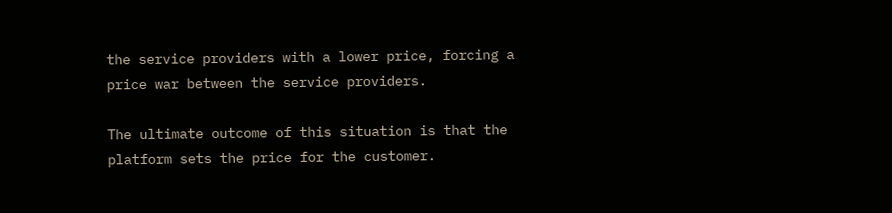the service providers with a lower price, forcing a price war between the service providers.

The ultimate outcome of this situation is that the platform sets the price for the customer.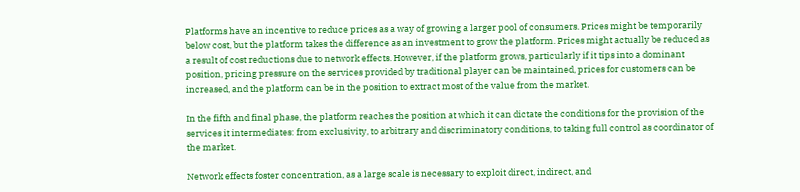Platforms have an incentive to reduce prices as a way of growing a larger pool of consumers. Prices might be temporarily below cost, but the platform takes the difference as an investment to grow the platform. Prices might actually be reduced as a result of cost reductions due to network effects. However, if the platform grows, particularly if it tips into a dominant position, pricing pressure on the services provided by traditional player can be maintained, prices for customers can be increased, and the platform can be in the position to extract most of the value from the market.

In the fifth and final phase, the platform reaches the position at which it can dictate the conditions for the provision of the services it intermediates: from exclusivity, to arbitrary and discriminatory conditions, to taking full control as coordinator of the market.

Network effects foster concentration, as a large scale is necessary to exploit direct, indirect, and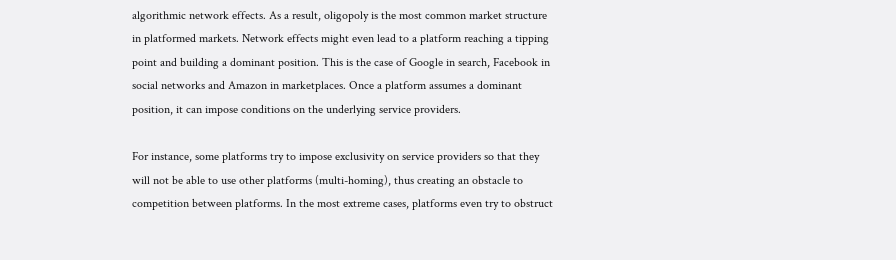algorithmic network effects. As a result, oligopoly is the most common market structure in platformed markets. Network effects might even lead to a platform reaching a tipping point and building a dominant position. This is the case of Google in search, Facebook in social networks and Amazon in marketplaces. Once a platform assumes a dominant position, it can impose conditions on the underlying service providers.

For instance, some platforms try to impose exclusivity on service providers so that they will not be able to use other platforms (multi-homing), thus creating an obstacle to competition between platforms. In the most extreme cases, platforms even try to obstruct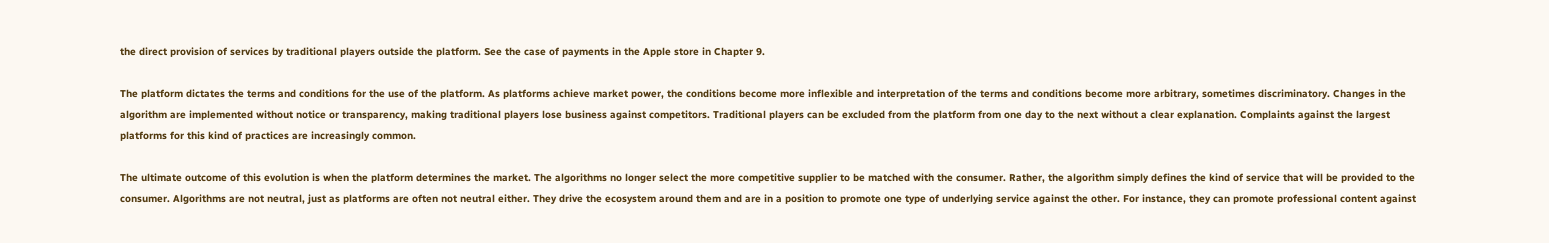the direct provision of services by traditional players outside the platform. See the case of payments in the Apple store in Chapter 9.

The platform dictates the terms and conditions for the use of the platform. As platforms achieve market power, the conditions become more inflexible and interpretation of the terms and conditions become more arbitrary, sometimes discriminatory. Changes in the algorithm are implemented without notice or transparency, making traditional players lose business against competitors. Traditional players can be excluded from the platform from one day to the next without a clear explanation. Complaints against the largest platforms for this kind of practices are increasingly common.

The ultimate outcome of this evolution is when the platform determines the market. The algorithms no longer select the more competitive supplier to be matched with the consumer. Rather, the algorithm simply defines the kind of service that will be provided to the consumer. Algorithms are not neutral, just as platforms are often not neutral either. They drive the ecosystem around them and are in a position to promote one type of underlying service against the other. For instance, they can promote professional content against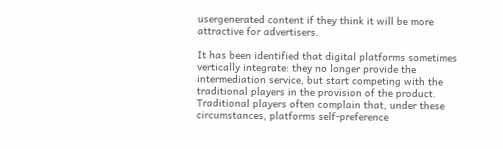usergenerated content if they think it will be more attractive for advertisers.

It has been identified that digital platforms sometimes vertically integrate: they no longer provide the intermediation service, but start competing with the traditional players in the provision of the product. Traditional players often complain that, under these circumstances, platforms self-preference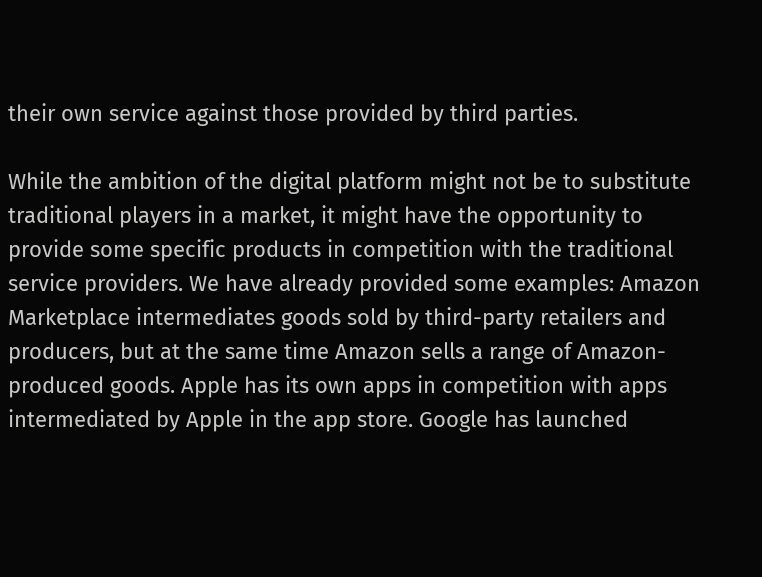their own service against those provided by third parties.

While the ambition of the digital platform might not be to substitute traditional players in a market, it might have the opportunity to provide some specific products in competition with the traditional service providers. We have already provided some examples: Amazon Marketplace intermediates goods sold by third-party retailers and producers, but at the same time Amazon sells a range of Amazon-produced goods. Apple has its own apps in competition with apps intermediated by Apple in the app store. Google has launched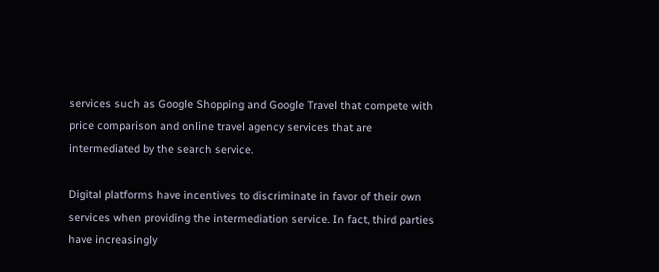services such as Google Shopping and Google Travel that compete with price comparison and online travel agency services that are intermediated by the search service.

Digital platforms have incentives to discriminate in favor of their own services when providing the intermediation service. In fact, third parties have increasingly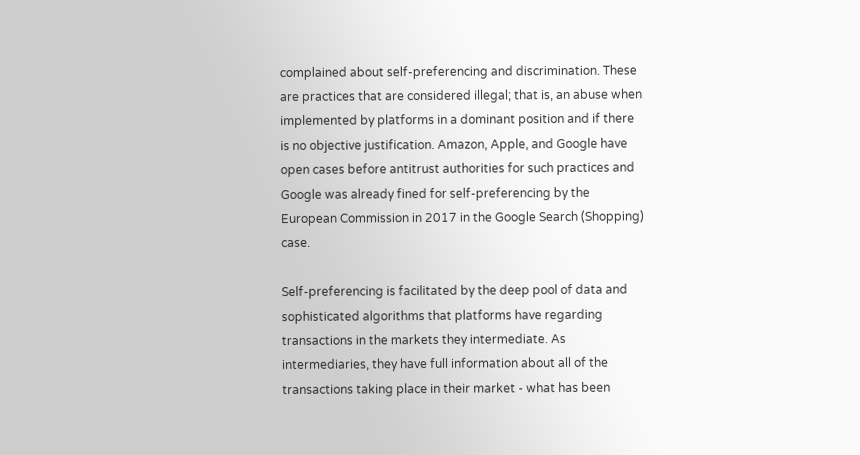complained about self-preferencing and discrimination. These are practices that are considered illegal; that is, an abuse when implemented by platforms in a dominant position and if there is no objective justification. Amazon, Apple, and Google have open cases before antitrust authorities for such practices and Google was already fined for self-preferencing by the European Commission in 2017 in the Google Search (Shopping) case.

Self-preferencing is facilitated by the deep pool of data and sophisticated algorithms that platforms have regarding transactions in the markets they intermediate. As intermediaries, they have full information about all of the transactions taking place in their market - what has been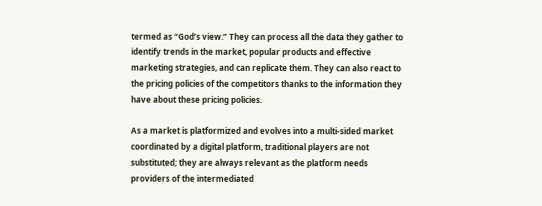termed as “God’s view.” They can process all the data they gather to identify trends in the market, popular products and effective marketing strategies, and can replicate them. They can also react to the pricing policies of the competitors thanks to the information they have about these pricing policies.

As a market is platformized and evolves into a multi-sided market coordinated by a digital platform, traditional players are not substituted; they are always relevant as the platform needs providers of the intermediated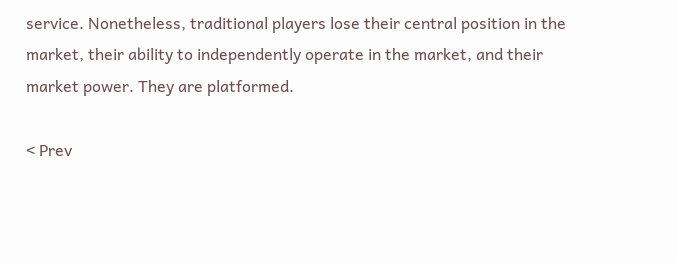service. Nonetheless, traditional players lose their central position in the market, their ability to independently operate in the market, and their market power. They are platformed.

< Prev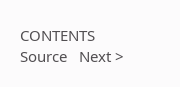CONTENTS   Source   Next >